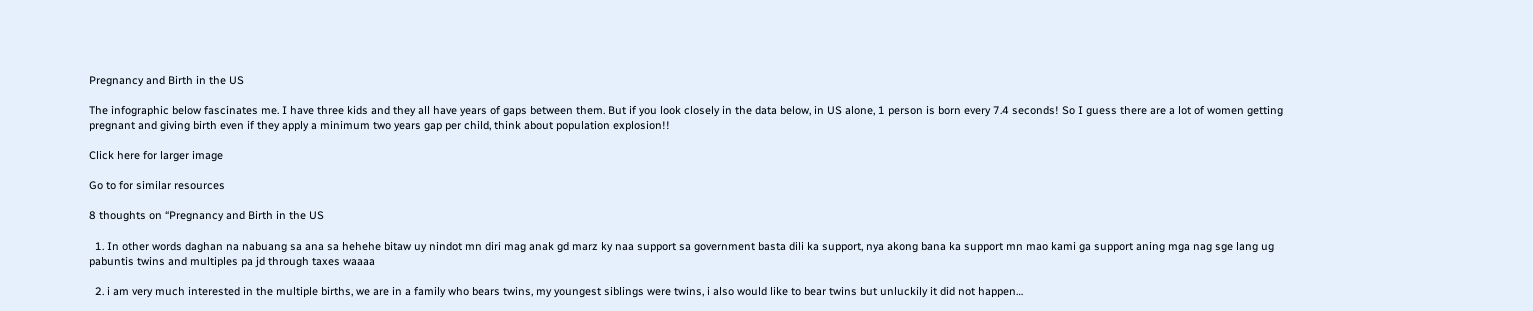Pregnancy and Birth in the US

The infographic below fascinates me. I have three kids and they all have years of gaps between them. But if you look closely in the data below, in US alone, 1 person is born every 7.4 seconds! So I guess there are a lot of women getting pregnant and giving birth even if they apply a minimum two years gap per child, think about population explosion!!

Click here for larger image

Go to for similar resources

8 thoughts on “Pregnancy and Birth in the US

  1. In other words daghan na nabuang sa ana sa hehehe bitaw uy nindot mn diri mag anak gd marz ky naa support sa government basta dili ka support, nya akong bana ka support mn mao kami ga support aning mga nag sge lang ug pabuntis twins and multiples pa jd through taxes waaaa

  2. i am very much interested in the multiple births, we are in a family who bears twins, my youngest siblings were twins, i also would like to bear twins but unluckily it did not happen…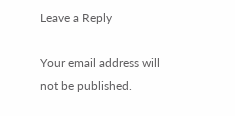Leave a Reply

Your email address will not be published.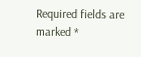Required fields are marked *